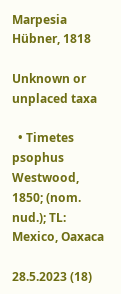Marpesia Hübner, 1818

Unknown or unplaced taxa

  • Timetes psophus Westwood, 1850; (nom. nud.); TL: Mexico, Oaxaca

28.5.2023 (18)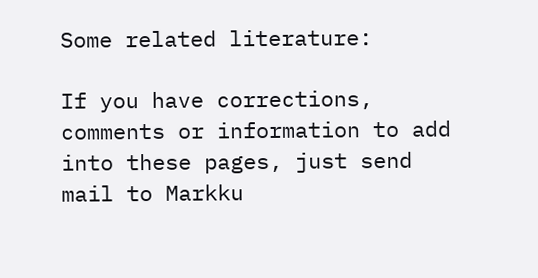Some related literature:

If you have corrections, comments or information to add into these pages, just send mail to Markku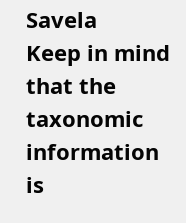Savela
Keep in mind that the taxonomic information is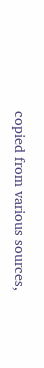copied from various sources,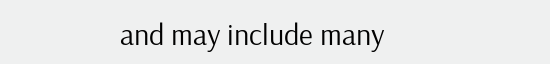and may include many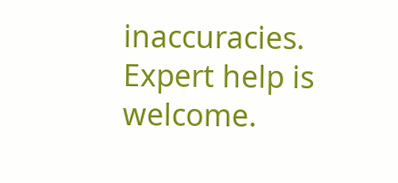inaccuracies. Expert help is welcome.